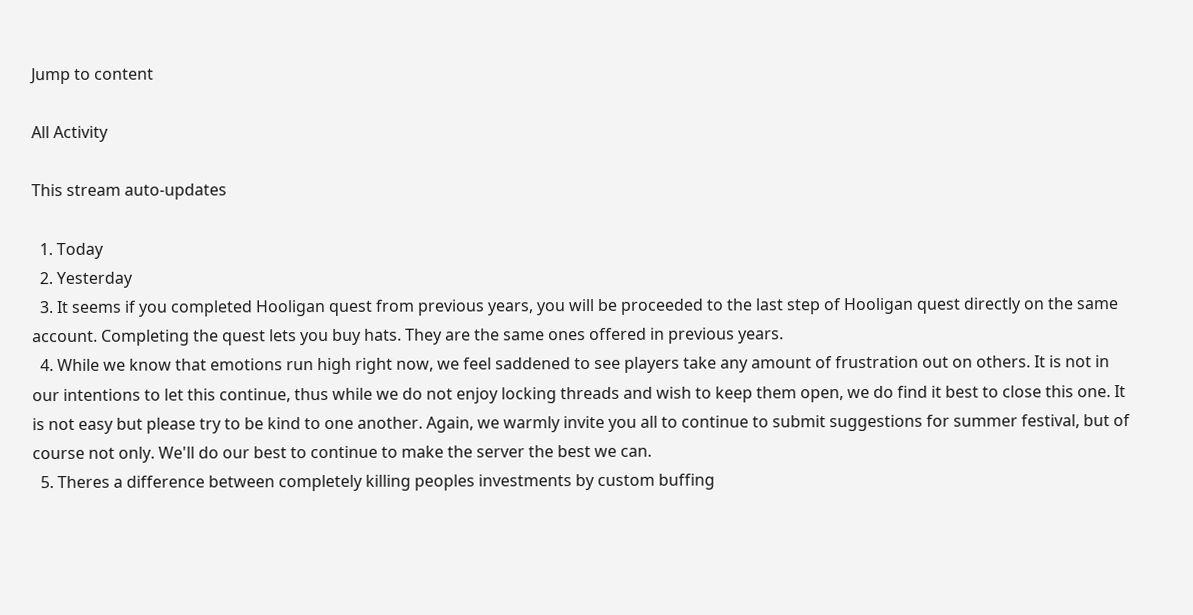Jump to content

All Activity

This stream auto-updates

  1. Today
  2. Yesterday
  3. It seems if you completed Hooligan quest from previous years, you will be proceeded to the last step of Hooligan quest directly on the same account. Completing the quest lets you buy hats. They are the same ones offered in previous years.
  4. While we know that emotions run high right now, we feel saddened to see players take any amount of frustration out on others. It is not in our intentions to let this continue, thus while we do not enjoy locking threads and wish to keep them open, we do find it best to close this one. It is not easy but please try to be kind to one another. Again, we warmly invite you all to continue to submit suggestions for summer festival, but of course not only. We'll do our best to continue to make the server the best we can.
  5. Theres a difference between completely killing peoples investments by custom buffing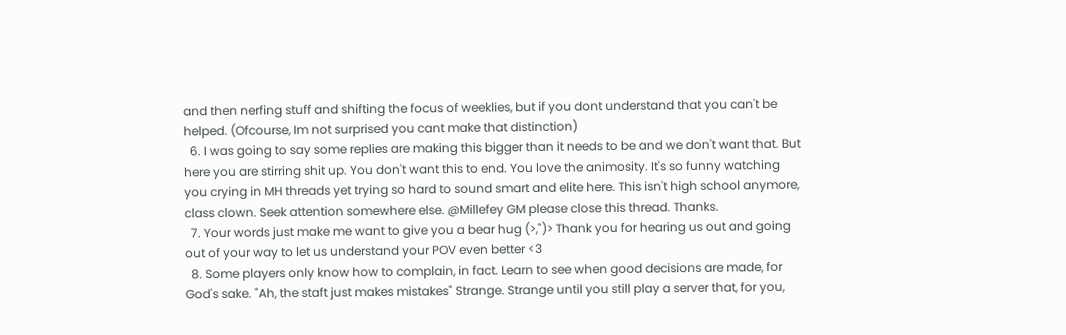and then nerfing stuff and shifting the focus of weeklies, but if you dont understand that you can't be helped. (Ofcourse, Im not surprised you cant make that distinction)
  6. I was going to say some replies are making this bigger than it needs to be and we don't want that. But here you are stirring shit up. You don't want this to end. You love the animosity. It's so funny watching you crying in MH threads yet trying so hard to sound smart and elite here. This isn't high school anymore, class clown. Seek attention somewhere else. @Millefey GM please close this thread. Thanks.
  7. Your words just make me want to give you a bear hug (>,")> Thank you for hearing us out and going out of your way to let us understand your POV even better <3
  8. Some players only know how to complain, in fact. Learn to see when good decisions are made, for God's sake. "Ah, the staft just makes mistakes" Strange. Strange until you still play a server that, for you,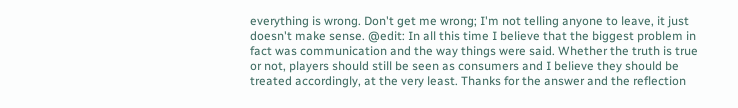everything is wrong. Don't get me wrong; I'm not telling anyone to leave, it just doesn't make sense. @edit: In all this time I believe that the biggest problem in fact was communication and the way things were said. Whether the truth is true or not, players should still be seen as consumers and I believe they should be treated accordingly, at the very least. Thanks for the answer and the reflection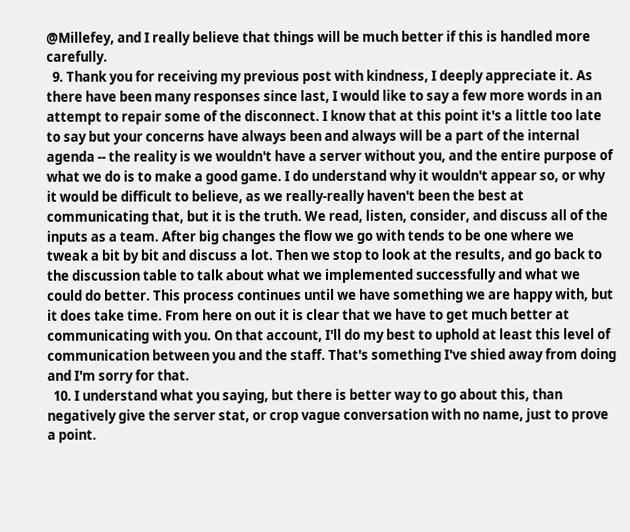@Millefey, and I really believe that things will be much better if this is handled more carefully.
  9. Thank you for receiving my previous post with kindness, I deeply appreciate it. As there have been many responses since last, I would like to say a few more words in an attempt to repair some of the disconnect. I know that at this point it's a little too late to say but your concerns have always been and always will be a part of the internal agenda -- the reality is we wouldn't have a server without you, and the entire purpose of what we do is to make a good game. I do understand why it wouldn't appear so, or why it would be difficult to believe, as we really-really haven't been the best at communicating that, but it is the truth. We read, listen, consider, and discuss all of the inputs as a team. After big changes the flow we go with tends to be one where we tweak a bit by bit and discuss a lot. Then we stop to look at the results, and go back to the discussion table to talk about what we implemented successfully and what we could do better. This process continues until we have something we are happy with, but it does take time. From here on out it is clear that we have to get much better at communicating with you. On that account, I'll do my best to uphold at least this level of communication between you and the staff. That's something I've shied away from doing and I'm sorry for that.
  10. I understand what you saying, but there is better way to go about this, than negatively give the server stat, or crop vague conversation with no name, just to prove a point.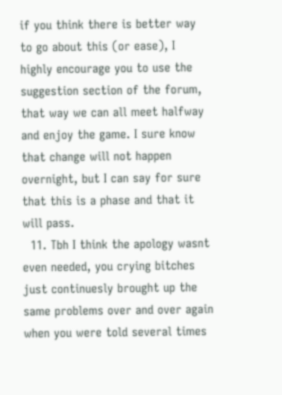if you think there is better way to go about this (or ease), I highly encourage you to use the suggestion section of the forum, that way we can all meet halfway and enjoy the game. I sure know that change will not happen overnight, but I can say for sure that this is a phase and that it will pass.
  11. Tbh I think the apology wasnt even needed, you crying bitches just continuesly brought up the same problems over and over again when you were told several times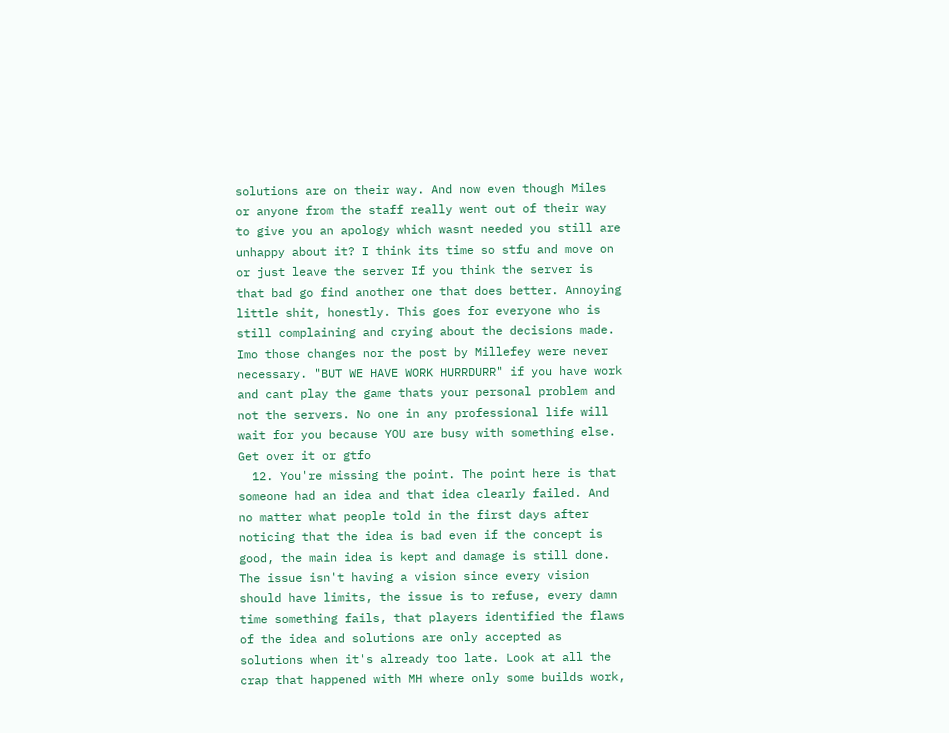solutions are on their way. And now even though Miles or anyone from the staff really went out of their way to give you an apology which wasnt needed you still are unhappy about it? I think its time so stfu and move on or just leave the server If you think the server is that bad go find another one that does better. Annoying little shit, honestly. This goes for everyone who is still complaining and crying about the decisions made. Imo those changes nor the post by Millefey were never necessary. "BUT WE HAVE WORK HURRDURR" if you have work and cant play the game thats your personal problem and not the servers. No one in any professional life will wait for you because YOU are busy with something else. Get over it or gtfo
  12. You're missing the point. The point here is that someone had an idea and that idea clearly failed. And no matter what people told in the first days after noticing that the idea is bad even if the concept is good, the main idea is kept and damage is still done. The issue isn't having a vision since every vision should have limits, the issue is to refuse, every damn time something fails, that players identified the flaws of the idea and solutions are only accepted as solutions when it's already too late. Look at all the crap that happened with MH where only some builds work,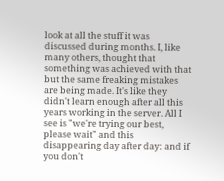look at all the stuff it was discussed during months. I, like many others, thought that something was achieved with that but the same freaking mistakes are being made. It's like they didn't learn enough after all this years working in the server. All I see is "we're trying our best, please wait" and this disappearing day after day: and if you don't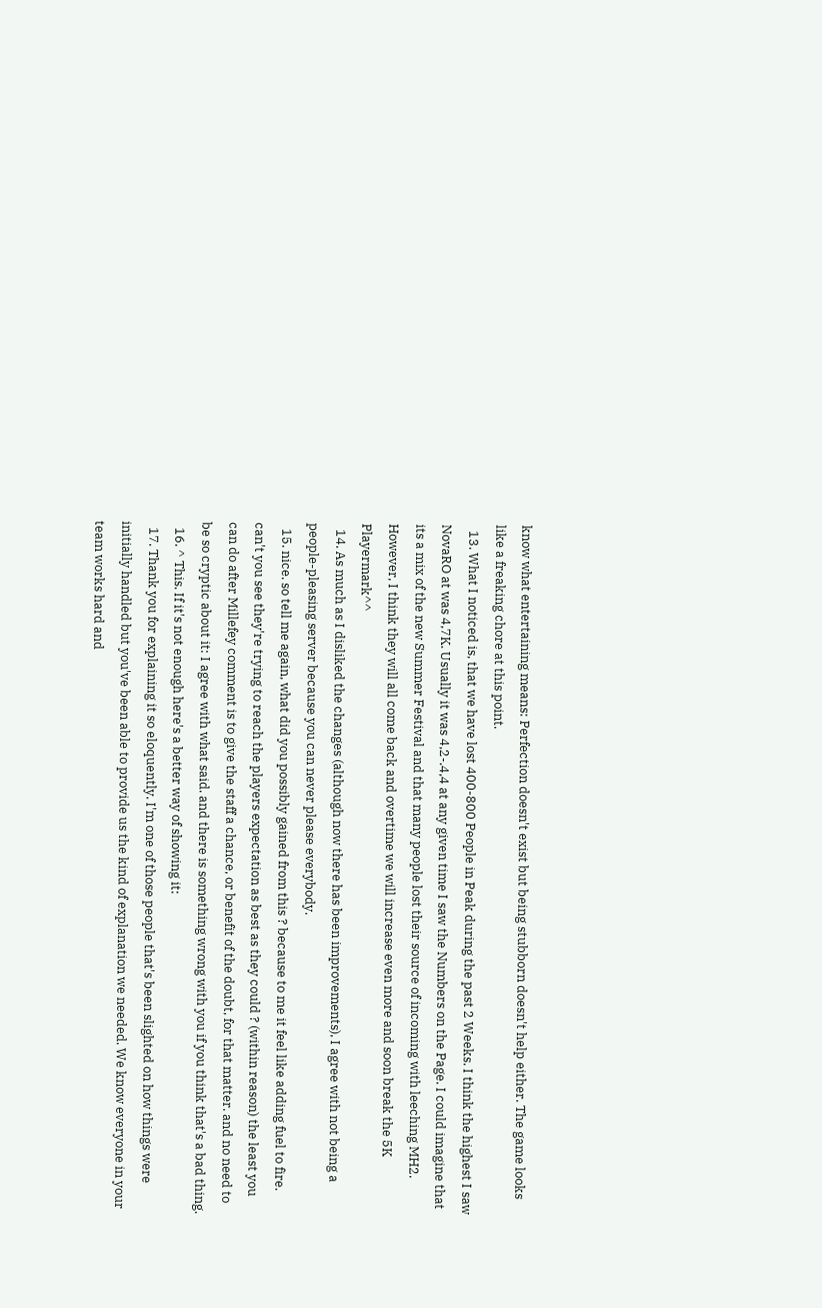know what entertaining means: Perfection doesn't exist but being stubborn doesn't help either. The game looks like a freaking chore at this point.
  13. What I noticed is, that we have lost 400-800 People in Peak during the past 2 Weeks. I think the highest I saw NovaRO at was 4,7K. Usually it was 4,2-.4,4 at any given time I saw the Numbers on the Page. I could imagine that its a mix of the new Summer Festival and that many people lost their source of incoming with leeching MH2. However, I think they will all come back and overtime we will increase even more and soon break the 5K Playermark^^
  14. As much as I disliked the changes (although now there has been improvements), I agree with not being a people-pleasing server because you can never please everybody.
  15. nice. so tell me again, what did you possibly gained from this ? because to me it feel like adding fuel to fire. can't you see they're trying to reach the players expectation as best as they could ? (within reason) the least you can do after Millefey comment is to give the staff a chance, or benefit of the doubt, for that matter. and no need to be so cryptic about it: I agree with what said. and there is something wrong with you if you think that's a bad thing.
  16. ^ This. If it's not enough here's a better way of showing it:
  17. Thank you for explaining it so eloquently. I'm one of those people that's been slighted on how things were initially handled but you've been able to provide us the kind of explanation we needed. We know everyone in your team works hard and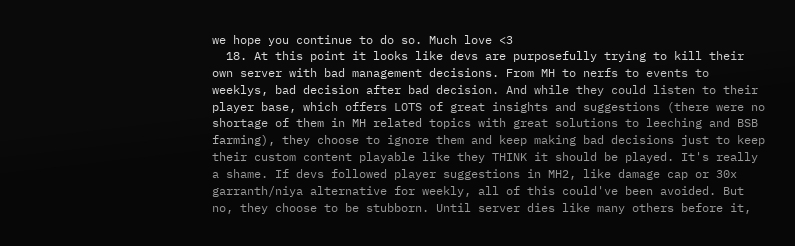we hope you continue to do so. Much love <3
  18. At this point it looks like devs are purposefully trying to kill their own server with bad management decisions. From MH to nerfs to events to weeklys, bad decision after bad decision. And while they could listen to their player base, which offers LOTS of great insights and suggestions (there were no shortage of them in MH related topics with great solutions to leeching and BSB farming), they choose to ignore them and keep making bad decisions just to keep their custom content playable like they THINK it should be played. It's really a shame. If devs followed player suggestions in MH2, like damage cap or 30x garranth/niya alternative for weekly, all of this could've been avoided. But no, they choose to be stubborn. Until server dies like many others before it,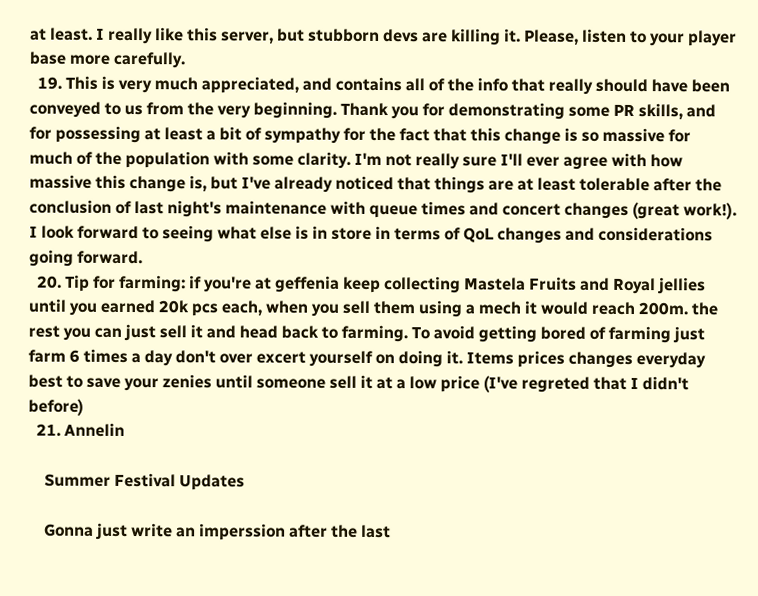at least. I really like this server, but stubborn devs are killing it. Please, listen to your player base more carefully.
  19. This is very much appreciated, and contains all of the info that really should have been conveyed to us from the very beginning. Thank you for demonstrating some PR skills, and for possessing at least a bit of sympathy for the fact that this change is so massive for much of the population with some clarity. I'm not really sure I'll ever agree with how massive this change is, but I've already noticed that things are at least tolerable after the conclusion of last night's maintenance with queue times and concert changes (great work!). I look forward to seeing what else is in store in terms of QoL changes and considerations going forward.
  20. Tip for farming: if you're at geffenia keep collecting Mastela Fruits and Royal jellies until you earned 20k pcs each, when you sell them using a mech it would reach 200m. the rest you can just sell it and head back to farming. To avoid getting bored of farming just farm 6 times a day don't over excert yourself on doing it. Items prices changes everyday best to save your zenies until someone sell it at a low price (I've regreted that I didn't before)
  21. Annelin

    Summer Festival Updates

    Gonna just write an imperssion after the last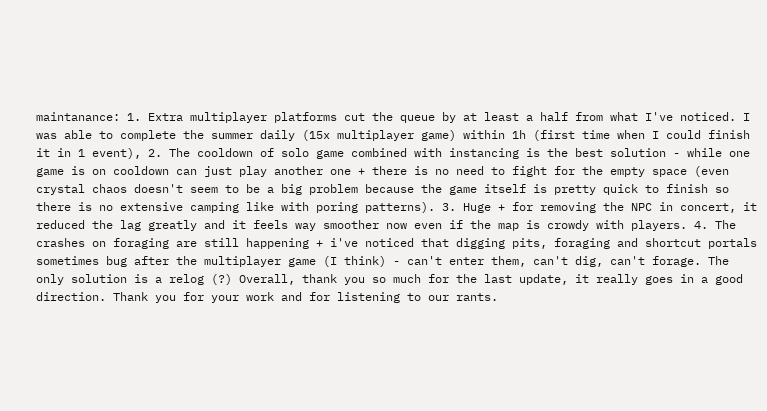maintanance: 1. Extra multiplayer platforms cut the queue by at least a half from what I've noticed. I was able to complete the summer daily (15x multiplayer game) within 1h (first time when I could finish it in 1 event), 2. The cooldown of solo game combined with instancing is the best solution - while one game is on cooldown can just play another one + there is no need to fight for the empty space (even crystal chaos doesn't seem to be a big problem because the game itself is pretty quick to finish so there is no extensive camping like with poring patterns). 3. Huge + for removing the NPC in concert, it reduced the lag greatly and it feels way smoother now even if the map is crowdy with players. 4. The crashes on foraging are still happening + i've noticed that digging pits, foraging and shortcut portals sometimes bug after the multiplayer game (I think) - can't enter them, can't dig, can't forage. The only solution is a relog (?) Overall, thank you so much for the last update, it really goes in a good direction. Thank you for your work and for listening to our rants.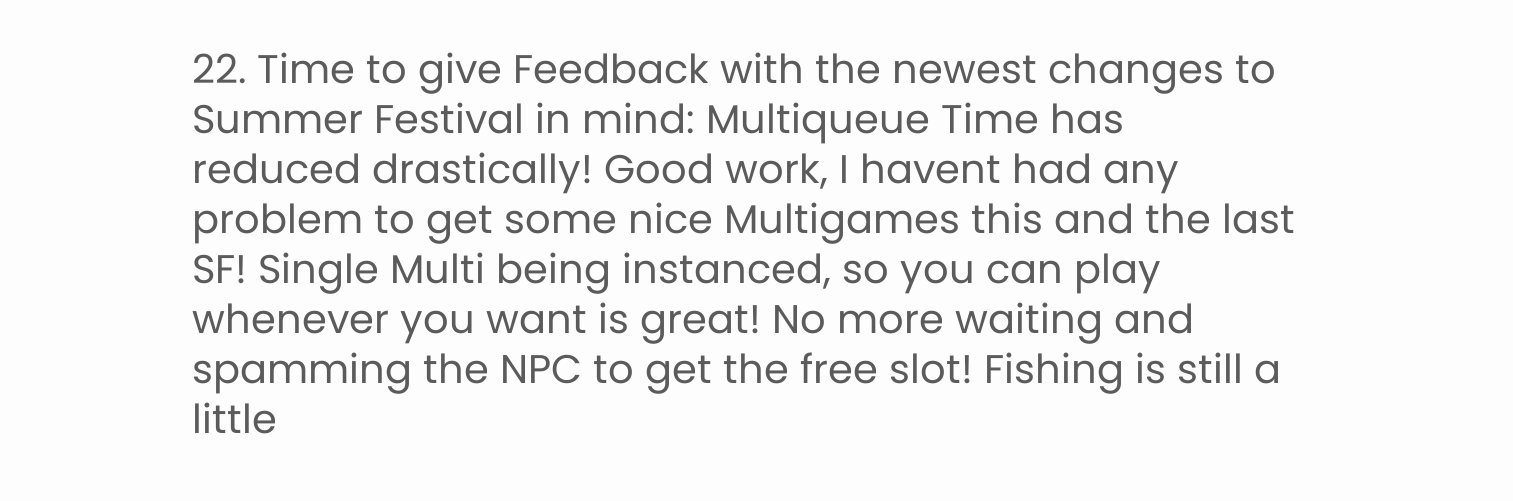22. Time to give Feedback with the newest changes to Summer Festival in mind: Multiqueue Time has reduced drastically! Good work, I havent had any problem to get some nice Multigames this and the last SF! Single Multi being instanced, so you can play whenever you want is great! No more waiting and spamming the NPC to get the free slot! Fishing is still a little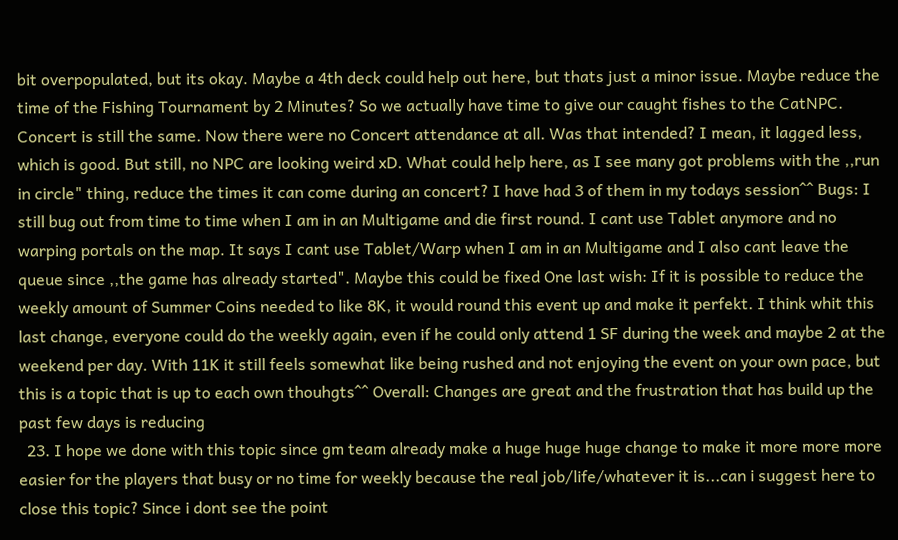bit overpopulated, but its okay. Maybe a 4th deck could help out here, but thats just a minor issue. Maybe reduce the time of the Fishing Tournament by 2 Minutes? So we actually have time to give our caught fishes to the CatNPC. Concert is still the same. Now there were no Concert attendance at all. Was that intended? I mean, it lagged less, which is good. But still, no NPC are looking weird xD. What could help here, as I see many got problems with the ,,run in circle" thing, reduce the times it can come during an concert? I have had 3 of them in my todays session^^ Bugs: I still bug out from time to time when I am in an Multigame and die first round. I cant use Tablet anymore and no warping portals on the map. It says I cant use Tablet/Warp when I am in an Multigame and I also cant leave the queue since ,,the game has already started". Maybe this could be fixed One last wish: If it is possible to reduce the weekly amount of Summer Coins needed to like 8K, it would round this event up and make it perfekt. I think whit this last change, everyone could do the weekly again, even if he could only attend 1 SF during the week and maybe 2 at the weekend per day. With 11K it still feels somewhat like being rushed and not enjoying the event on your own pace, but this is a topic that is up to each own thouhgts^^ Overall: Changes are great and the frustration that has build up the past few days is reducing
  23. I hope we done with this topic since gm team already make a huge huge huge change to make it more more more easier for the players that busy or no time for weekly because the real job/life/whatever it is...can i suggest here to close this topic? Since i dont see the point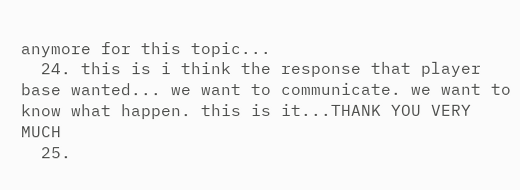anymore for this topic...
  24. this is i think the response that player base wanted... we want to communicate. we want to know what happen. this is it...THANK YOU VERY MUCH
  25.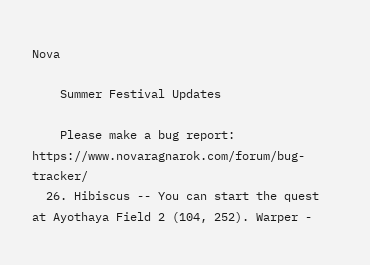Nova

    Summer Festival Updates

    Please make a bug report: https://www.novaragnarok.com/forum/bug-tracker/
  26. Hibiscus -- You can start the quest at Ayothaya Field 2 (104, 252). Warper -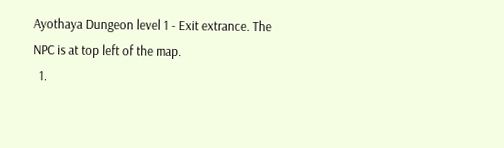Ayothaya Dungeon level 1 - Exit extrance. The NPC is at top left of the map.
  1.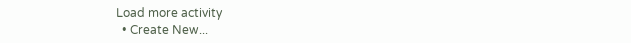Load more activity
  • Create New...